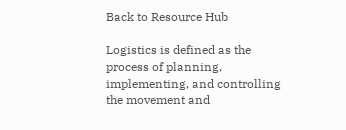Back to Resource Hub

Logistics is defined as the process of planning, implementing, and controlling the movement and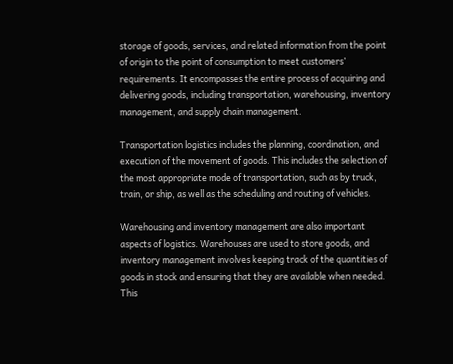storage of goods, services, and related information from the point of origin to the point of consumption to meet customers’ requirements. It encompasses the entire process of acquiring and delivering goods, including transportation, warehousing, inventory management, and supply chain management.

Transportation logistics includes the planning, coordination, and execution of the movement of goods. This includes the selection of the most appropriate mode of transportation, such as by truck, train, or ship, as well as the scheduling and routing of vehicles.

Warehousing and inventory management are also important aspects of logistics. Warehouses are used to store goods, and inventory management involves keeping track of the quantities of goods in stock and ensuring that they are available when needed. This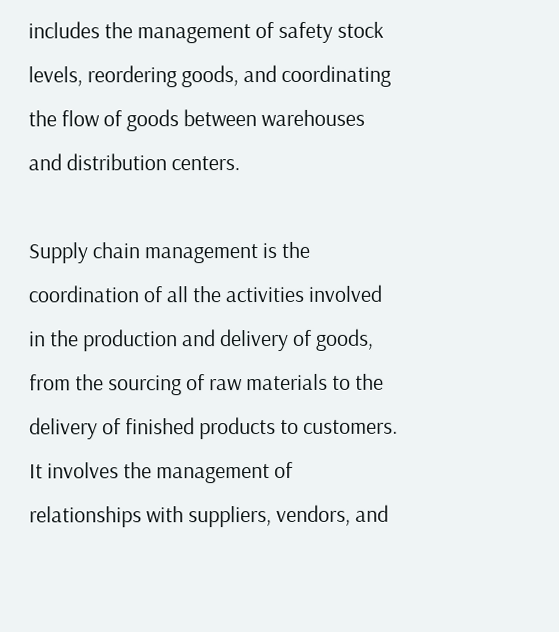includes the management of safety stock levels, reordering goods, and coordinating the flow of goods between warehouses and distribution centers.

Supply chain management is the coordination of all the activities involved in the production and delivery of goods, from the sourcing of raw materials to the delivery of finished products to customers. It involves the management of relationships with suppliers, vendors, and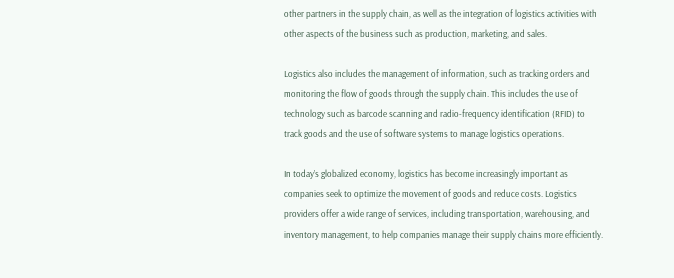other partners in the supply chain, as well as the integration of logistics activities with other aspects of the business such as production, marketing, and sales.

Logistics also includes the management of information, such as tracking orders and monitoring the flow of goods through the supply chain. This includes the use of technology such as barcode scanning and radio-frequency identification (RFID) to track goods and the use of software systems to manage logistics operations.

In today’s globalized economy, logistics has become increasingly important as companies seek to optimize the movement of goods and reduce costs. Logistics providers offer a wide range of services, including transportation, warehousing, and inventory management, to help companies manage their supply chains more efficiently.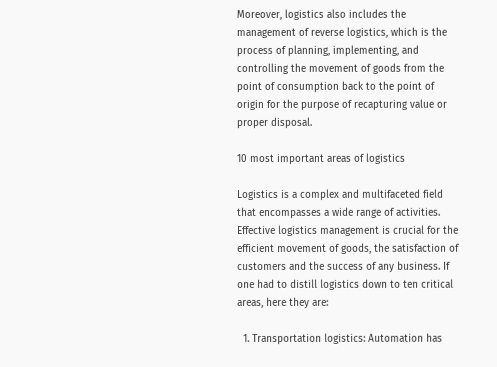Moreover, logistics also includes the management of reverse logistics, which is the process of planning, implementing, and controlling the movement of goods from the point of consumption back to the point of origin for the purpose of recapturing value or proper disposal.

10 most important areas of logistics

Logistics is a complex and multifaceted field that encompasses a wide range of activities. Effective logistics management is crucial for the efficient movement of goods, the satisfaction of customers and the success of any business. If one had to distill logistics down to ten critical areas, here they are:

  1. Transportation logistics: Automation has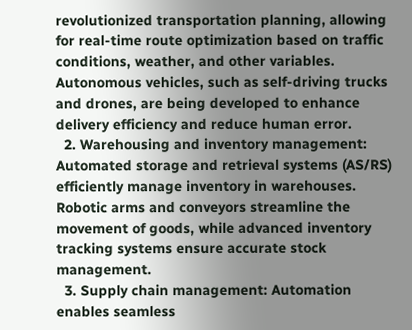revolutionized transportation planning, allowing for real-time route optimization based on traffic conditions, weather, and other variables. Autonomous vehicles, such as self-driving trucks and drones, are being developed to enhance delivery efficiency and reduce human error.
  2. Warehousing and inventory management: Automated storage and retrieval systems (AS/RS) efficiently manage inventory in warehouses. Robotic arms and conveyors streamline the movement of goods, while advanced inventory tracking systems ensure accurate stock management.
  3. Supply chain management: Automation enables seamless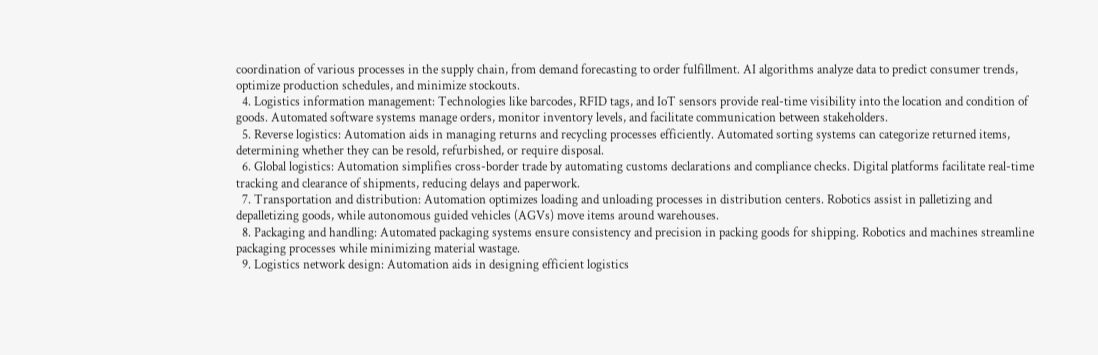coordination of various processes in the supply chain, from demand forecasting to order fulfillment. AI algorithms analyze data to predict consumer trends, optimize production schedules, and minimize stockouts.
  4. Logistics information management: Technologies like barcodes, RFID tags, and IoT sensors provide real-time visibility into the location and condition of goods. Automated software systems manage orders, monitor inventory levels, and facilitate communication between stakeholders.
  5. Reverse logistics: Automation aids in managing returns and recycling processes efficiently. Automated sorting systems can categorize returned items, determining whether they can be resold, refurbished, or require disposal.
  6. Global logistics: Automation simplifies cross-border trade by automating customs declarations and compliance checks. Digital platforms facilitate real-time tracking and clearance of shipments, reducing delays and paperwork.
  7. Transportation and distribution: Automation optimizes loading and unloading processes in distribution centers. Robotics assist in palletizing and depalletizing goods, while autonomous guided vehicles (AGVs) move items around warehouses.
  8. Packaging and handling: Automated packaging systems ensure consistency and precision in packing goods for shipping. Robotics and machines streamline packaging processes while minimizing material wastage.
  9. Logistics network design: Automation aids in designing efficient logistics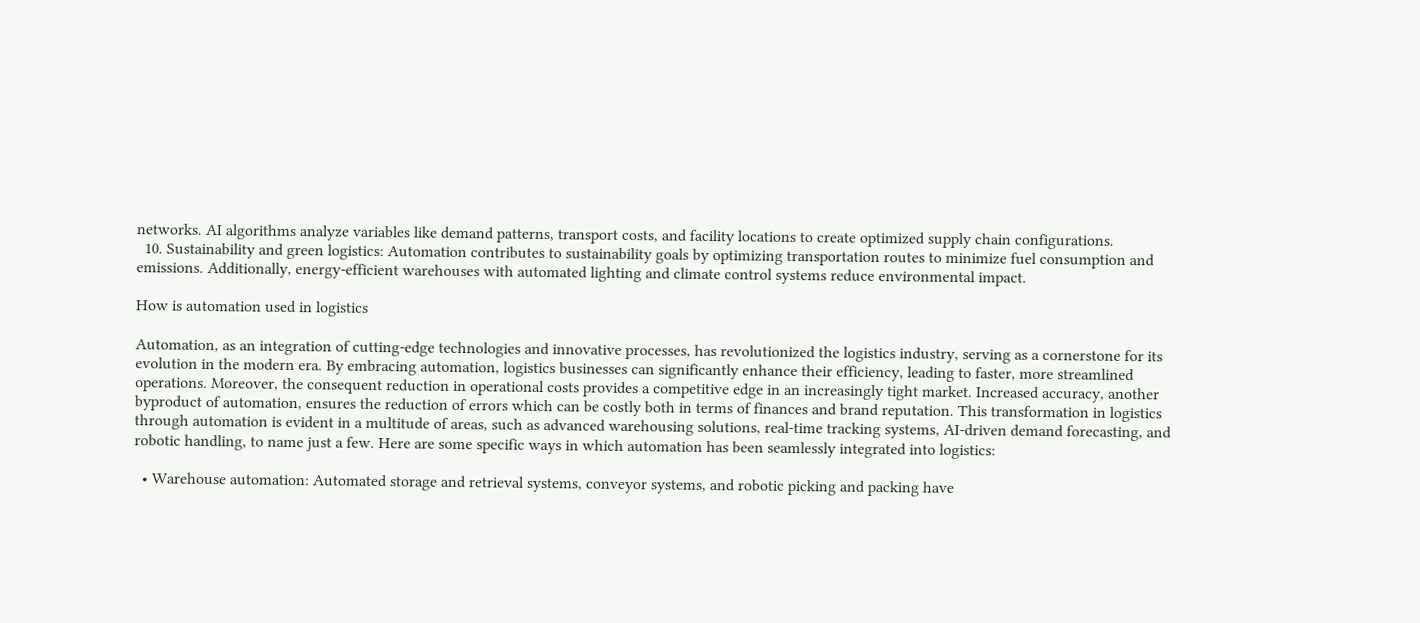networks. AI algorithms analyze variables like demand patterns, transport costs, and facility locations to create optimized supply chain configurations.
  10. Sustainability and green logistics: Automation contributes to sustainability goals by optimizing transportation routes to minimize fuel consumption and emissions. Additionally, energy-efficient warehouses with automated lighting and climate control systems reduce environmental impact.

How is automation used in logistics

Automation, as an integration of cutting-edge technologies and innovative processes, has revolutionized the logistics industry, serving as a cornerstone for its evolution in the modern era. By embracing automation, logistics businesses can significantly enhance their efficiency, leading to faster, more streamlined operations. Moreover, the consequent reduction in operational costs provides a competitive edge in an increasingly tight market. Increased accuracy, another byproduct of automation, ensures the reduction of errors which can be costly both in terms of finances and brand reputation. This transformation in logistics through automation is evident in a multitude of areas, such as advanced warehousing solutions, real-time tracking systems, AI-driven demand forecasting, and robotic handling, to name just a few. Here are some specific ways in which automation has been seamlessly integrated into logistics:

  • Warehouse automation: Automated storage and retrieval systems, conveyor systems, and robotic picking and packing have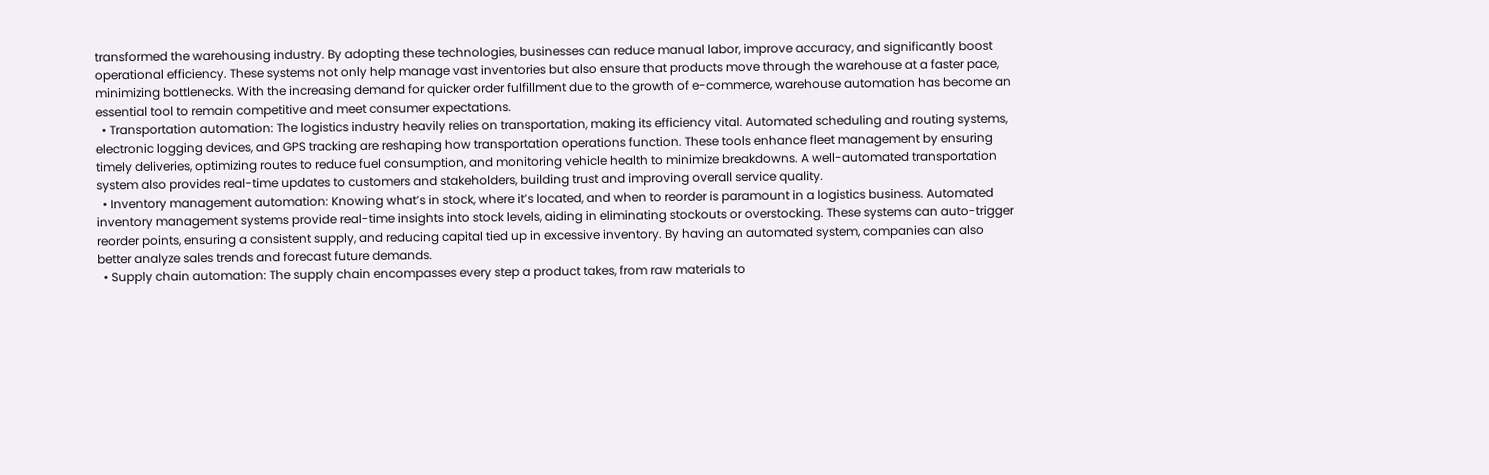transformed the warehousing industry. By adopting these technologies, businesses can reduce manual labor, improve accuracy, and significantly boost operational efficiency. These systems not only help manage vast inventories but also ensure that products move through the warehouse at a faster pace, minimizing bottlenecks. With the increasing demand for quicker order fulfillment due to the growth of e-commerce, warehouse automation has become an essential tool to remain competitive and meet consumer expectations.
  • Transportation automation: The logistics industry heavily relies on transportation, making its efficiency vital. Automated scheduling and routing systems, electronic logging devices, and GPS tracking are reshaping how transportation operations function. These tools enhance fleet management by ensuring timely deliveries, optimizing routes to reduce fuel consumption, and monitoring vehicle health to minimize breakdowns. A well-automated transportation system also provides real-time updates to customers and stakeholders, building trust and improving overall service quality.
  • Inventory management automation: Knowing what’s in stock, where it’s located, and when to reorder is paramount in a logistics business. Automated inventory management systems provide real-time insights into stock levels, aiding in eliminating stockouts or overstocking. These systems can auto-trigger reorder points, ensuring a consistent supply, and reducing capital tied up in excessive inventory. By having an automated system, companies can also better analyze sales trends and forecast future demands.
  • Supply chain automation: The supply chain encompasses every step a product takes, from raw materials to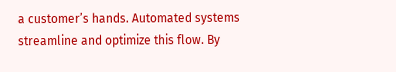a customer’s hands. Automated systems streamline and optimize this flow. By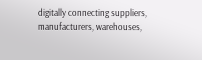digitally connecting suppliers, manufacturers, warehouses,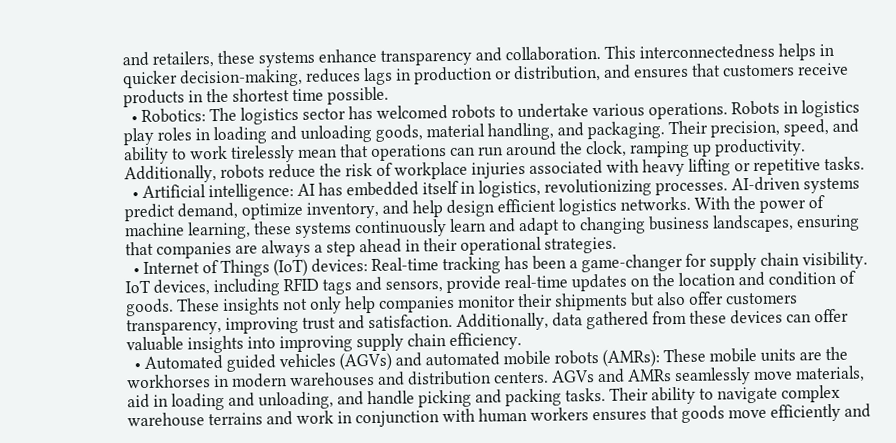and retailers, these systems enhance transparency and collaboration. This interconnectedness helps in quicker decision-making, reduces lags in production or distribution, and ensures that customers receive products in the shortest time possible.
  • Robotics: The logistics sector has welcomed robots to undertake various operations. Robots in logistics play roles in loading and unloading goods, material handling, and packaging. Their precision, speed, and ability to work tirelessly mean that operations can run around the clock, ramping up productivity. Additionally, robots reduce the risk of workplace injuries associated with heavy lifting or repetitive tasks.
  • Artificial intelligence: AI has embedded itself in logistics, revolutionizing processes. AI-driven systems predict demand, optimize inventory, and help design efficient logistics networks. With the power of machine learning, these systems continuously learn and adapt to changing business landscapes, ensuring that companies are always a step ahead in their operational strategies.
  • Internet of Things (IoT) devices: Real-time tracking has been a game-changer for supply chain visibility. IoT devices, including RFID tags and sensors, provide real-time updates on the location and condition of goods. These insights not only help companies monitor their shipments but also offer customers transparency, improving trust and satisfaction. Additionally, data gathered from these devices can offer valuable insights into improving supply chain efficiency.
  • Automated guided vehicles (AGVs) and automated mobile robots (AMRs): These mobile units are the workhorses in modern warehouses and distribution centers. AGVs and AMRs seamlessly move materials, aid in loading and unloading, and handle picking and packing tasks. Their ability to navigate complex warehouse terrains and work in conjunction with human workers ensures that goods move efficiently and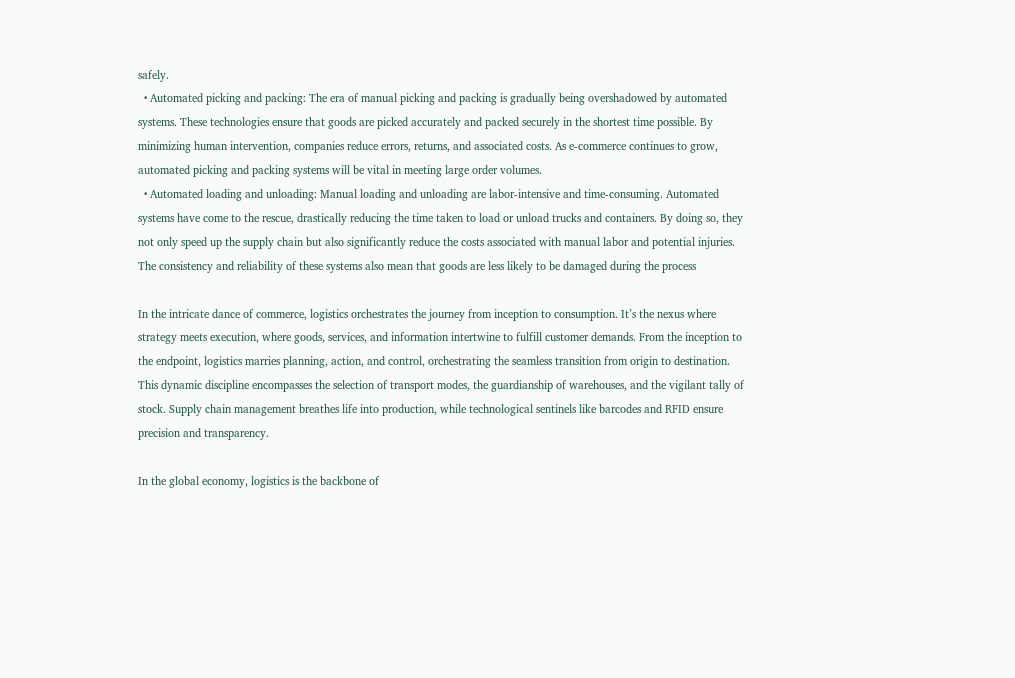safely.
  • Automated picking and packing: The era of manual picking and packing is gradually being overshadowed by automated systems. These technologies ensure that goods are picked accurately and packed securely in the shortest time possible. By minimizing human intervention, companies reduce errors, returns, and associated costs. As e-commerce continues to grow, automated picking and packing systems will be vital in meeting large order volumes.
  • Automated loading and unloading: Manual loading and unloading are labor-intensive and time-consuming. Automated systems have come to the rescue, drastically reducing the time taken to load or unload trucks and containers. By doing so, they not only speed up the supply chain but also significantly reduce the costs associated with manual labor and potential injuries. The consistency and reliability of these systems also mean that goods are less likely to be damaged during the process

In the intricate dance of commerce, logistics orchestrates the journey from inception to consumption. It’s the nexus where strategy meets execution, where goods, services, and information intertwine to fulfill customer demands. From the inception to the endpoint, logistics marries planning, action, and control, orchestrating the seamless transition from origin to destination. This dynamic discipline encompasses the selection of transport modes, the guardianship of warehouses, and the vigilant tally of stock. Supply chain management breathes life into production, while technological sentinels like barcodes and RFID ensure precision and transparency.

In the global economy, logistics is the backbone of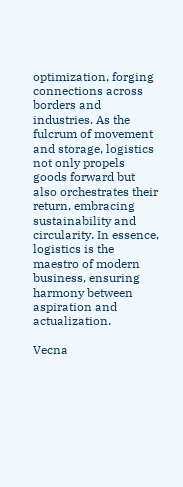optimization, forging connections across borders and industries. As the fulcrum of movement and storage, logistics not only propels goods forward but also orchestrates their return, embracing sustainability and circularity. In essence, logistics is the maestro of modern business, ensuring harmony between aspiration and actualization.

Vecna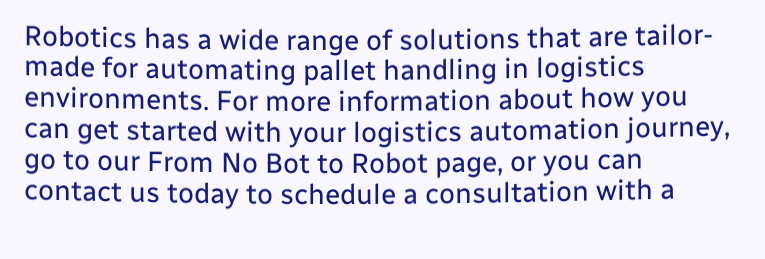Robotics has a wide range of solutions that are tailor-made for automating pallet handling in logistics environments. For more information about how you can get started with your logistics automation journey, go to our From No Bot to Robot page, or you can contact us today to schedule a consultation with a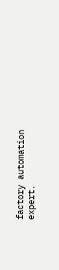factory automation expert.